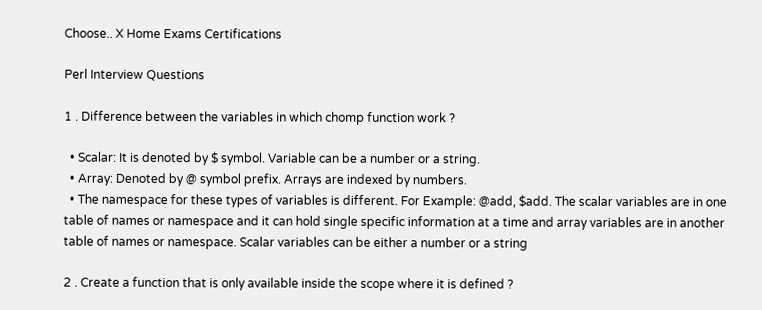Choose.. X Home Exams Certifications

Perl Interview Questions

1 . Difference between the variables in which chomp function work ?

  • Scalar: It is denoted by $ symbol. Variable can be a number or a string.
  • Array: Denoted by @ symbol prefix. Arrays are indexed by numbers.
  • The namespace for these types of variables is different. For Example: @add, $add. The scalar variables are in one table of names or namespace and it can hold single specific information at a time and array variables are in another table of names or namespace. Scalar variables can be either a number or a string

2 . Create a function that is only available inside the scope where it is defined ?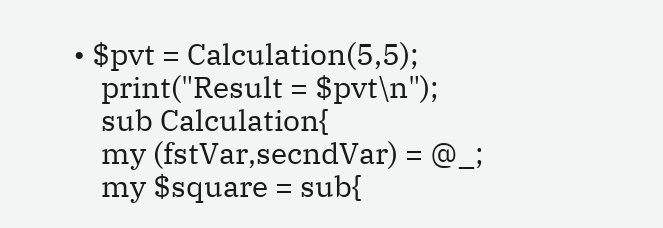• $pvt = Calculation(5,5);
    print("Result = $pvt\n");
    sub Calculation{
    my (fstVar,secndVar) = @_;
    my $square = sub{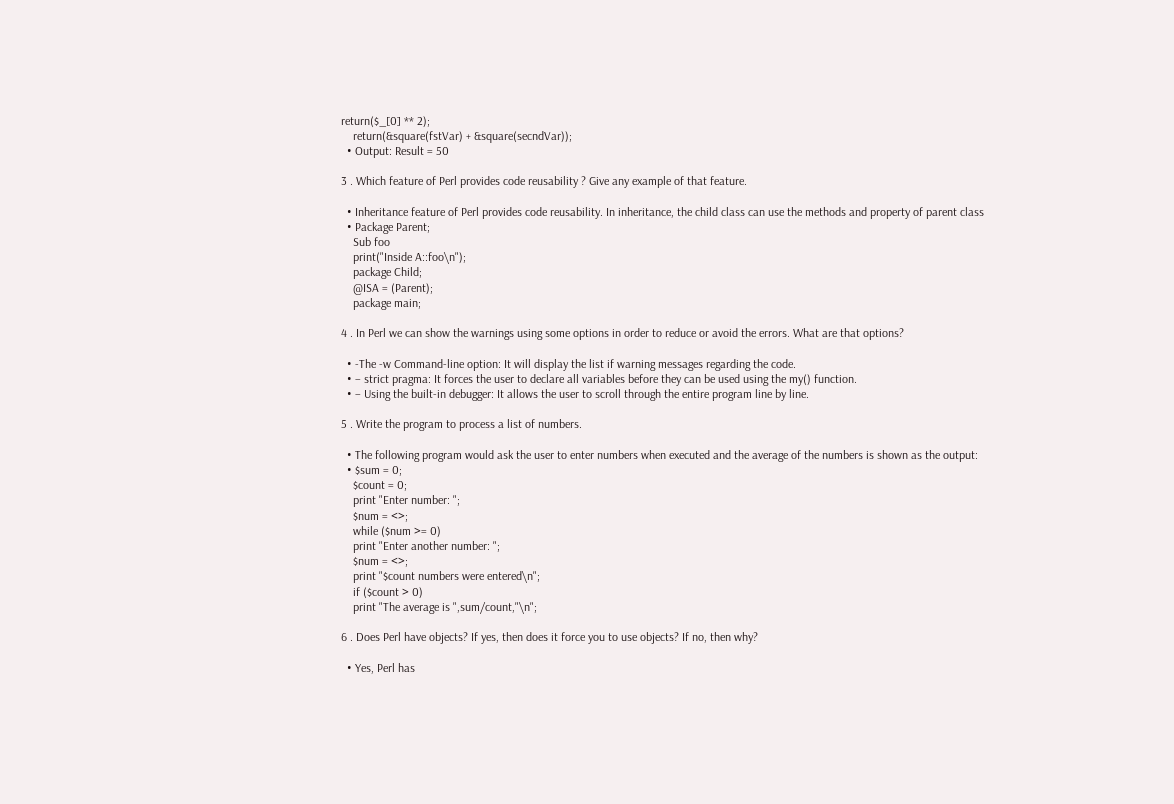return($_[0] ** 2);
    return(&square(fstVar) + &square(secndVar));
  • Output: Result = 50

3 . Which feature of Perl provides code reusability ? Give any example of that feature.

  • Inheritance feature of Perl provides code reusability. In inheritance, the child class can use the methods and property of parent class
  • Package Parent;
    Sub foo
    print("Inside A::foo\n");
    package Child;
    @ISA = (Parent);
    package main;

4 . In Perl we can show the warnings using some options in order to reduce or avoid the errors. What are that options?

  • -The -w Command-line option: It will display the list if warning messages regarding the code.
  • – strict pragma: It forces the user to declare all variables before they can be used using the my() function.
  • – Using the built-in debugger: It allows the user to scroll through the entire program line by line.

5 . Write the program to process a list of numbers.

  • The following program would ask the user to enter numbers when executed and the average of the numbers is shown as the output:
  • $sum = 0;
    $count = 0;
    print "Enter number: ";
    $num = <>;
    while ($num >= 0)
    print "Enter another number: ";
    $num = <>;
    print "$count numbers were entered\n";
    if ($count > 0)
    print "The average is ",sum/count,"\n";

6 . Does Perl have objects? If yes, then does it force you to use objects? If no, then why?

  • Yes, Perl has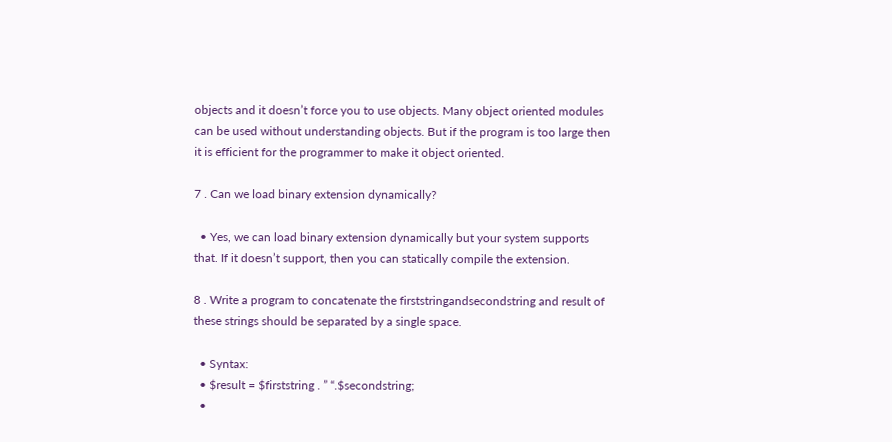objects and it doesn’t force you to use objects. Many object oriented modules can be used without understanding objects. But if the program is too large then it is efficient for the programmer to make it object oriented.

7 . Can we load binary extension dynamically?

  • Yes, we can load binary extension dynamically but your system supports that. If it doesn’t support, then you can statically compile the extension.

8 . Write a program to concatenate the firststringandsecondstring and result of these strings should be separated by a single space.

  • Syntax:
  • $result = $firststring . ” “.$secondstring;
  •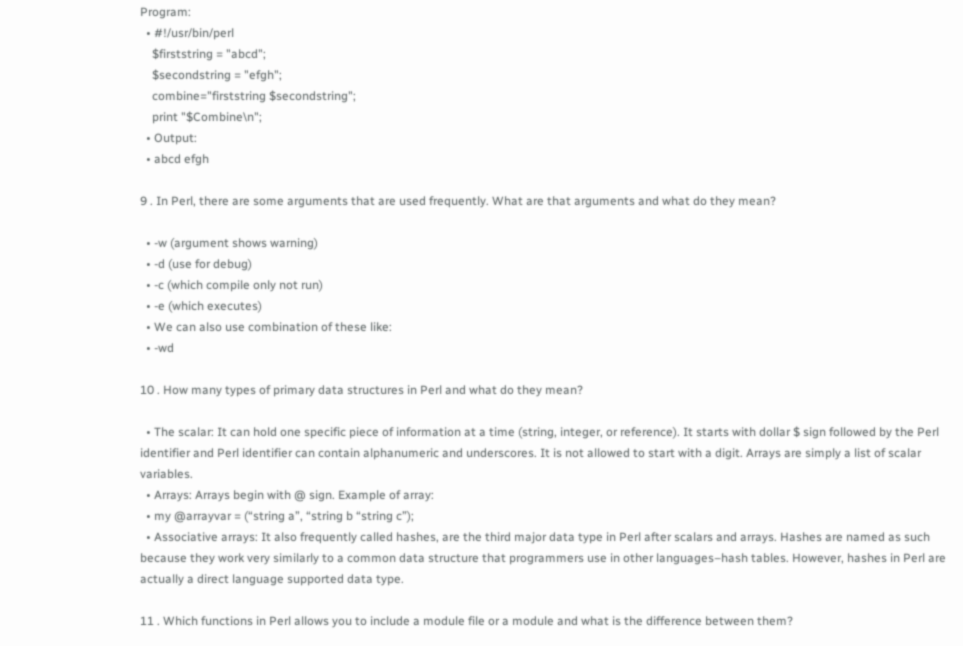Program:
  • #!/usr/bin/perl
    $firststring = "abcd";
    $secondstring = "efgh";
    combine="firststring $secondstring";
    print "$Combine\n";
  • Output:
  • abcd efgh

9 . In Perl, there are some arguments that are used frequently. What are that arguments and what do they mean?

  • -w (argument shows warning)
  • -d (use for debug)
  • -c (which compile only not run)
  • -e (which executes)
  • We can also use combination of these like:
  • -wd

10 . How many types of primary data structures in Perl and what do they mean?

  • The scalar: It can hold one specific piece of information at a time (string, integer, or reference). It starts with dollar $ sign followed by the Perl identifier and Perl identifier can contain alphanumeric and underscores. It is not allowed to start with a digit. Arrays are simply a list of scalar variables.
  • Arrays: Arrays begin with @ sign. Example of array:
  • my @arrayvar = (“string a”, “string b “string c”);
  • Associative arrays: It also frequently called hashes, are the third major data type in Perl after scalars and arrays. Hashes are named as such because they work very similarly to a common data structure that programmers use in other languages–hash tables. However, hashes in Perl are actually a direct language supported data type.

11 . Which functions in Perl allows you to include a module file or a module and what is the difference between them?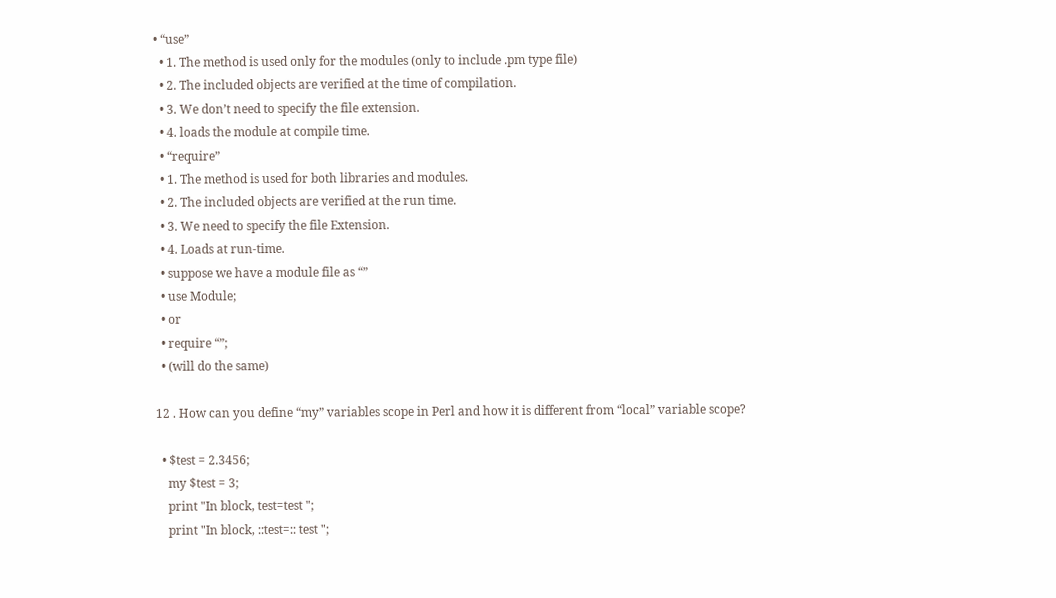• “use”
  • 1. The method is used only for the modules (only to include .pm type file)
  • 2. The included objects are verified at the time of compilation.
  • 3. We don’t need to specify the file extension.
  • 4. loads the module at compile time.
  • “require”
  • 1. The method is used for both libraries and modules.
  • 2. The included objects are verified at the run time.
  • 3. We need to specify the file Extension.
  • 4. Loads at run-time.
  • suppose we have a module file as “”
  • use Module;
  • or
  • require “”;
  • (will do the same)

12 . How can you define “my” variables scope in Perl and how it is different from “local” variable scope?

  • $test = 2.3456;
    my $test = 3;
    print "In block, test=test ";
    print "In block, ::test=:: test ";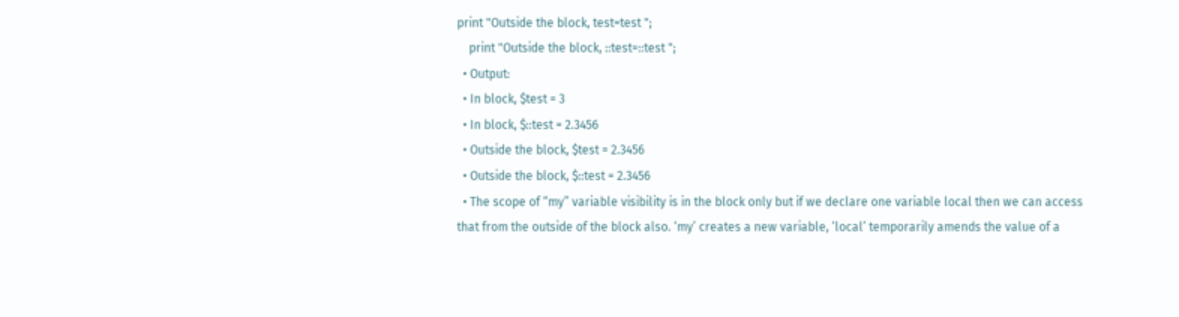print "Outside the block, test=test ";
    print "Outside the block, ::test=::test ";
  • Output:
  • In block, $test = 3
  • In block, $::test = 2.3456
  • Outside the block, $test = 2.3456
  • Outside the block, $::test = 2.3456
  • The scope of “my” variable visibility is in the block only but if we declare one variable local then we can access that from the outside of the block also. ‘my’ creates a new variable, ‘local’ temporarily amends the value of a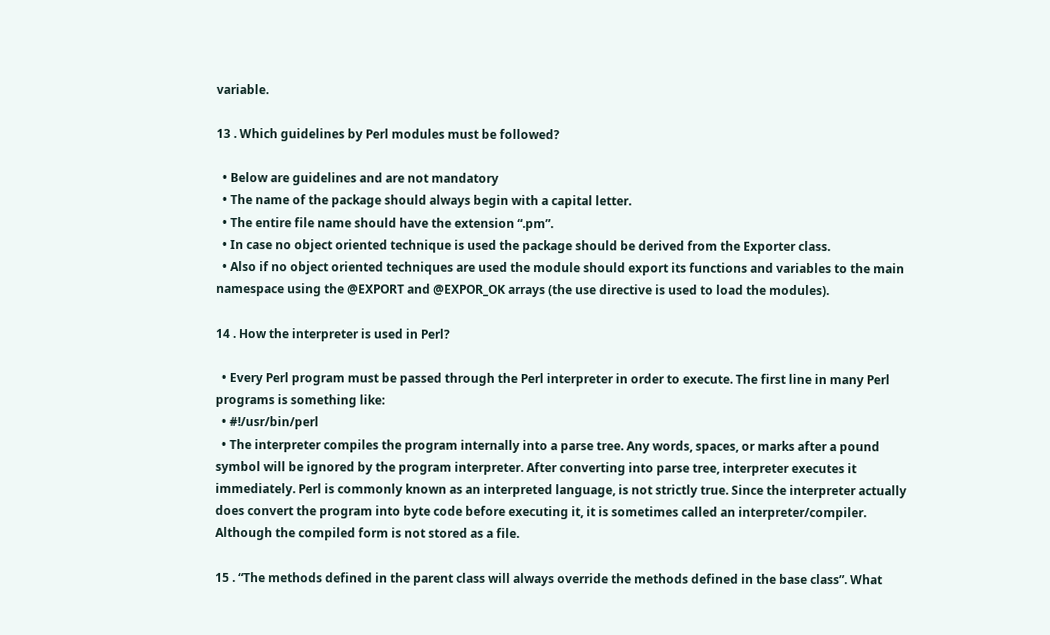variable.

13 . Which guidelines by Perl modules must be followed?

  • Below are guidelines and are not mandatory
  • The name of the package should always begin with a capital letter.
  • The entire file name should have the extension “.pm”.
  • In case no object oriented technique is used the package should be derived from the Exporter class.
  • Also if no object oriented techniques are used the module should export its functions and variables to the main namespace using the @EXPORT and @EXPOR_OK arrays (the use directive is used to load the modules).

14 . How the interpreter is used in Perl?

  • Every Perl program must be passed through the Perl interpreter in order to execute. The first line in many Perl programs is something like:
  • #!/usr/bin/perl
  • The interpreter compiles the program internally into a parse tree. Any words, spaces, or marks after a pound symbol will be ignored by the program interpreter. After converting into parse tree, interpreter executes it immediately. Perl is commonly known as an interpreted language, is not strictly true. Since the interpreter actually does convert the program into byte code before executing it, it is sometimes called an interpreter/compiler. Although the compiled form is not stored as a file.

15 . “The methods defined in the parent class will always override the methods defined in the base class”. What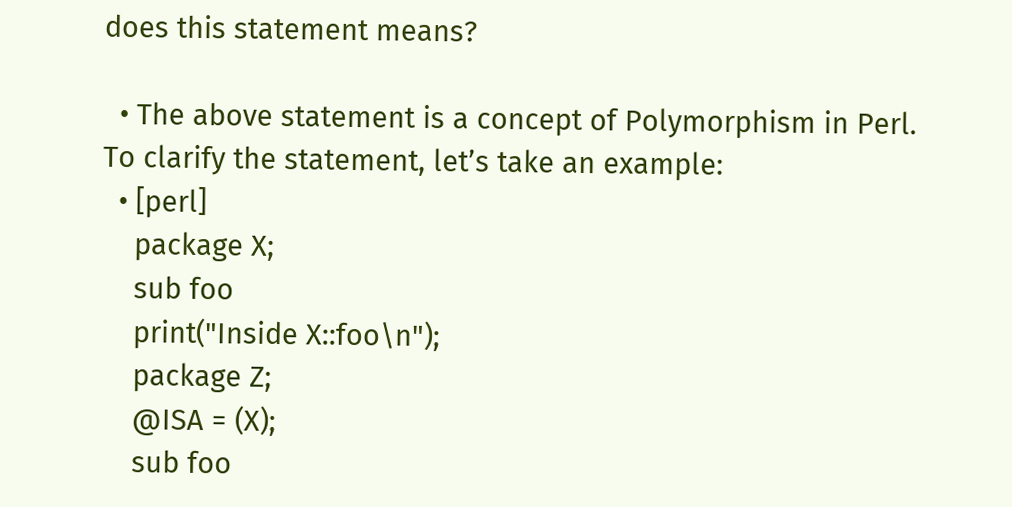does this statement means?

  • The above statement is a concept of Polymorphism in Perl. To clarify the statement, let’s take an example:
  • [perl]
    package X;
    sub foo
    print("Inside X::foo\n");
    package Z;
    @ISA = (X);
    sub foo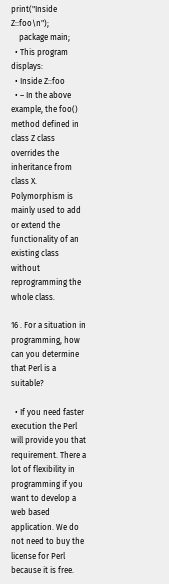print("Inside Z::foo\n");
    package main;
  • This program displays:
  • Inside Z::foo
  • – In the above example, the foo() method defined in class Z class overrides the inheritance from class X. Polymorphism is mainly used to add or extend the functionality of an existing class without reprogramming the whole class.

16 . For a situation in programming, how can you determine that Perl is a suitable?

  • If you need faster execution the Perl will provide you that requirement. There a lot of flexibility in programming if you want to develop a web based application. We do not need to buy the license for Perl because it is free.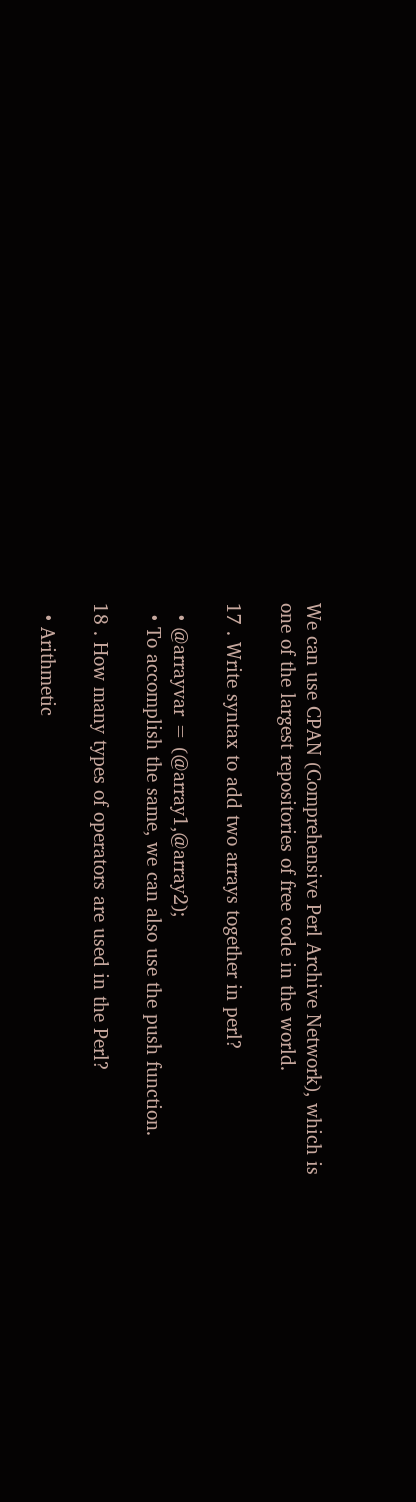We can use CPAN (Comprehensive Perl Archive Network), which is one of the largest repositories of free code in the world.

17 . Write syntax to add two arrays together in perl?

  • @arrayvar = (@array1,@array2);
  • To accomplish the same, we can also use the push function.

18 . How many types of operators are used in the Perl?

  • Arithmetic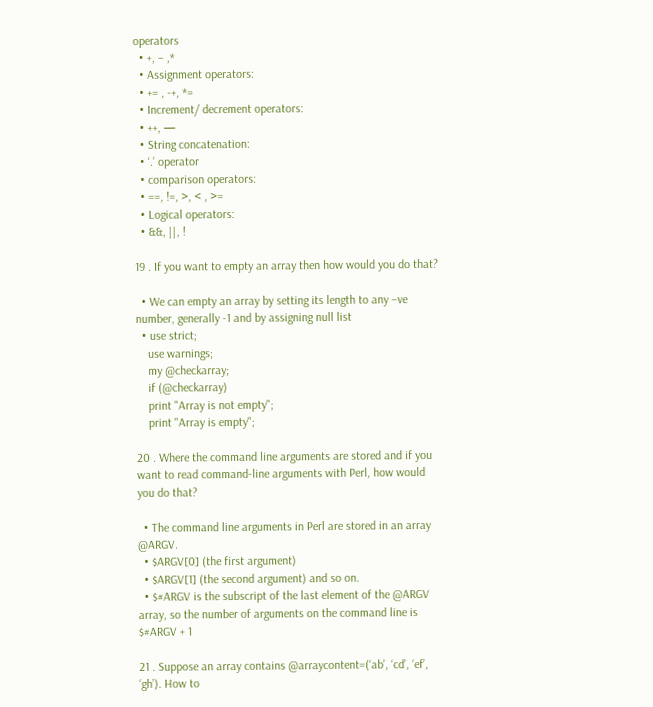operators
  • +, – ,*
  • Assignment operators:
  • += , -+, *=
  • Increment/ decrement operators:
  • ++, —
  • String concatenation:
  • ‘.’ operator
  • comparison operators:
  • ==, !=, >, < , >=
  • Logical operators:
  • &&, ||, !

19 . If you want to empty an array then how would you do that?

  • We can empty an array by setting its length to any –ve number, generally -1 and by assigning null list
  • use strict;
    use warnings;
    my @checkarray;
    if (@checkarray)
    print "Array is not empty";
    print "Array is empty";

20 . Where the command line arguments are stored and if you want to read command-line arguments with Perl, how would you do that?

  • The command line arguments in Perl are stored in an array @ARGV.
  • $ARGV[0] (the first argument)
  • $ARGV[1] (the second argument) and so on.
  • $#ARGV is the subscript of the last element of the @ARGV array, so the number of arguments on the command line is $#ARGV + 1

21 . Suppose an array contains @arraycontent=(‘ab’, ‘cd’, ‘ef’, ‘gh’). How to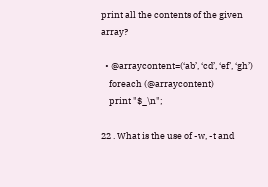print all the contents of the given array?

  • @arraycontent=(‘ab’, ‘cd’, ‘ef’, ‘gh’)
    foreach (@arraycontent)
    print "$_\n";

22 . What is the use of -w, -t and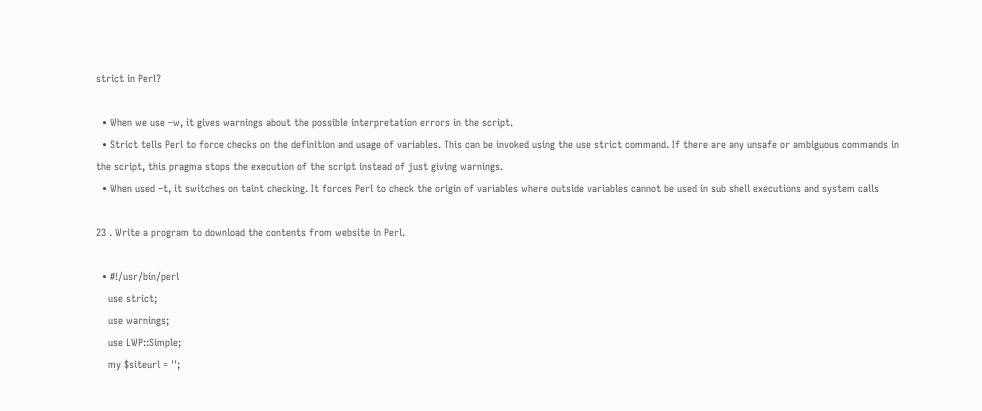strict in Perl?

  • When we use –w, it gives warnings about the possible interpretation errors in the script.
  • Strict tells Perl to force checks on the definition and usage of variables. This can be invoked using the use strict command. If there are any unsafe or ambiguous commands in the script, this pragma stops the execution of the script instead of just giving warnings.
  • When used –t, it switches on taint checking. It forces Perl to check the origin of variables where outside variables cannot be used in sub shell executions and system calls

23 . Write a program to download the contents from website in Perl.

  • #!/usr/bin/perl
    use strict;
    use warnings;
    use LWP::Simple;
    my $siteurl = '';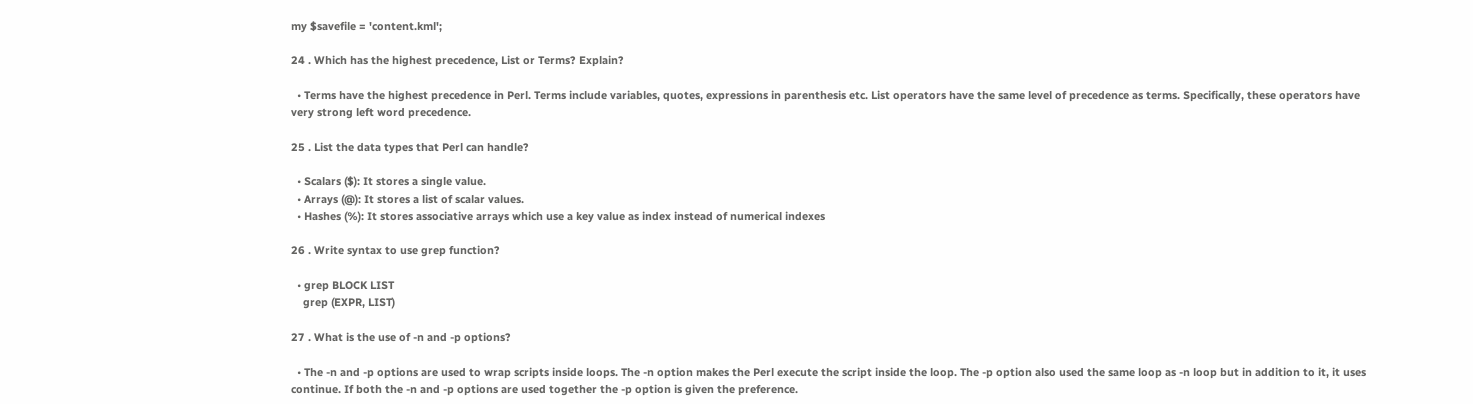my $savefile = 'content.kml';

24 . Which has the highest precedence, List or Terms? Explain?

  • Terms have the highest precedence in Perl. Terms include variables, quotes, expressions in parenthesis etc. List operators have the same level of precedence as terms. Specifically, these operators have very strong left word precedence.

25 . List the data types that Perl can handle?

  • Scalars ($): It stores a single value.
  • Arrays (@): It stores a list of scalar values.
  • Hashes (%): It stores associative arrays which use a key value as index instead of numerical indexes

26 . Write syntax to use grep function?

  • grep BLOCK LIST
    grep (EXPR, LIST)

27 . What is the use of -n and -p options?

  • The -n and -p options are used to wrap scripts inside loops. The -n option makes the Perl execute the script inside the loop. The -p option also used the same loop as -n loop but in addition to it, it uses continue. If both the -n and -p options are used together the -p option is given the preference.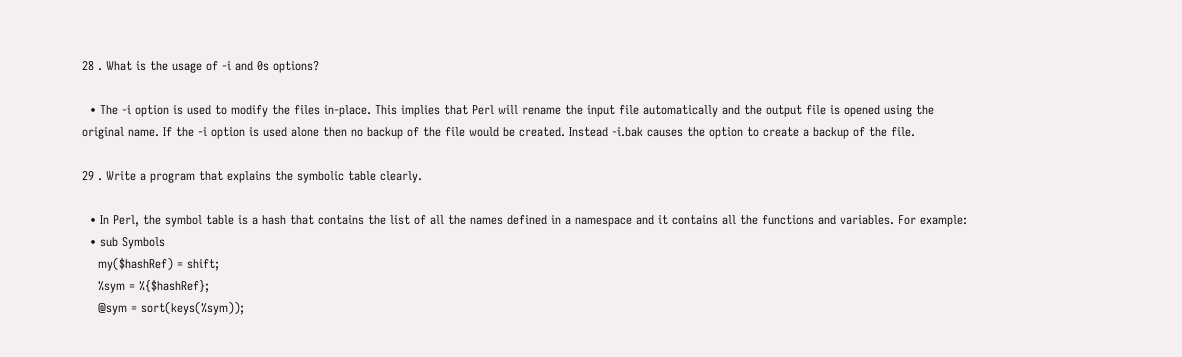28 . What is the usage of -i and 0s options?

  • The -i option is used to modify the files in-place. This implies that Perl will rename the input file automatically and the output file is opened using the original name. If the -i option is used alone then no backup of the file would be created. Instead -i.bak causes the option to create a backup of the file.

29 . Write a program that explains the symbolic table clearly.

  • In Perl, the symbol table is a hash that contains the list of all the names defined in a namespace and it contains all the functions and variables. For example:
  • sub Symbols
    my($hashRef) = shift;
    %sym = %{$hashRef};
    @sym = sort(keys(%sym));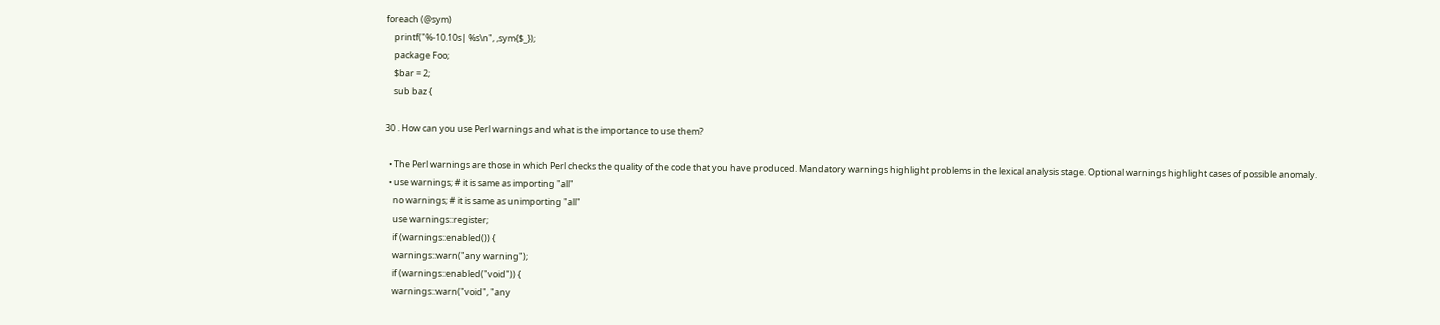foreach (@sym)
    printf("%-10.10s| %s\n", ,sym{$_});
    package Foo;
    $bar = 2;
    sub baz {

30 . How can you use Perl warnings and what is the importance to use them?

  • The Perl warnings are those in which Perl checks the quality of the code that you have produced. Mandatory warnings highlight problems in the lexical analysis stage. Optional warnings highlight cases of possible anomaly.
  • use warnings; # it is same as importing "all"
    no warnings; # it is same as unimporting "all"
    use warnings::register;
    if (warnings::enabled()) {
    warnings::warn("any warning");
    if (warnings::enabled("void")) {
    warnings::warn("void", "any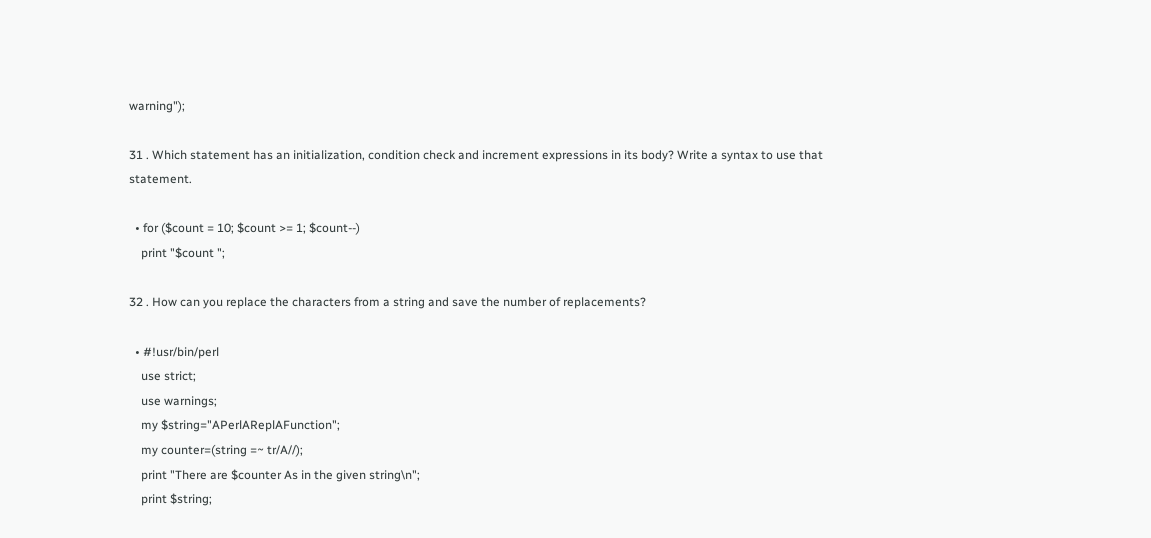warning");

31 . Which statement has an initialization, condition check and increment expressions in its body? Write a syntax to use that statement.

  • for ($count = 10; $count >= 1; $count--)
    print "$count ";

32 . How can you replace the characters from a string and save the number of replacements?

  • #!usr/bin/perl
    use strict;
    use warnings;
    my $string="APerlAReplAFunction";
    my counter=(string =~ tr/A//);
    print "There are $counter As in the given string\n";
    print $string;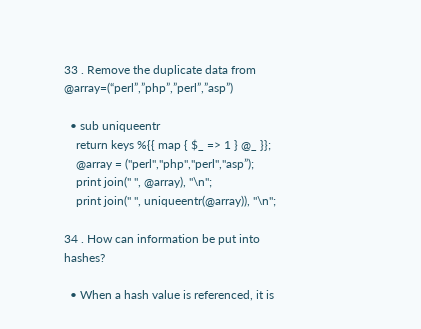33 . Remove the duplicate data from @array=(“perl”,”php”,”perl”,”asp”)

  • sub uniqueentr
    return keys %{{ map { $_ => 1 } @_ }};
    @array = ("perl","php","perl","asp”);
    print join(" ", @array), "\n";
    print join(" ", uniqueentr(@array)), "\n";

34 . How can information be put into hashes?

  • When a hash value is referenced, it is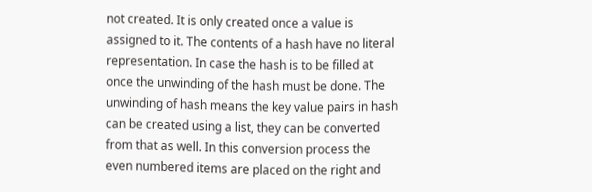not created. It is only created once a value is assigned to it. The contents of a hash have no literal representation. In case the hash is to be filled at once the unwinding of the hash must be done. The unwinding of hash means the key value pairs in hash can be created using a list, they can be converted from that as well. In this conversion process the even numbered items are placed on the right and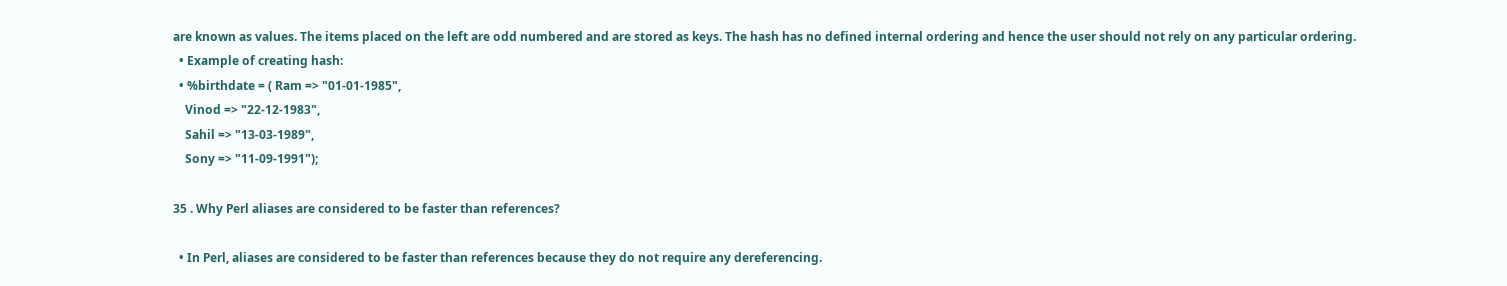are known as values. The items placed on the left are odd numbered and are stored as keys. The hash has no defined internal ordering and hence the user should not rely on any particular ordering.
  • Example of creating hash:
  • %birthdate = ( Ram => "01-01-1985",
    Vinod => "22-12-1983",
    Sahil => "13-03-1989",
    Sony => "11-09-1991");

35 . Why Perl aliases are considered to be faster than references?

  • In Perl, aliases are considered to be faster than references because they do not require any dereferencing.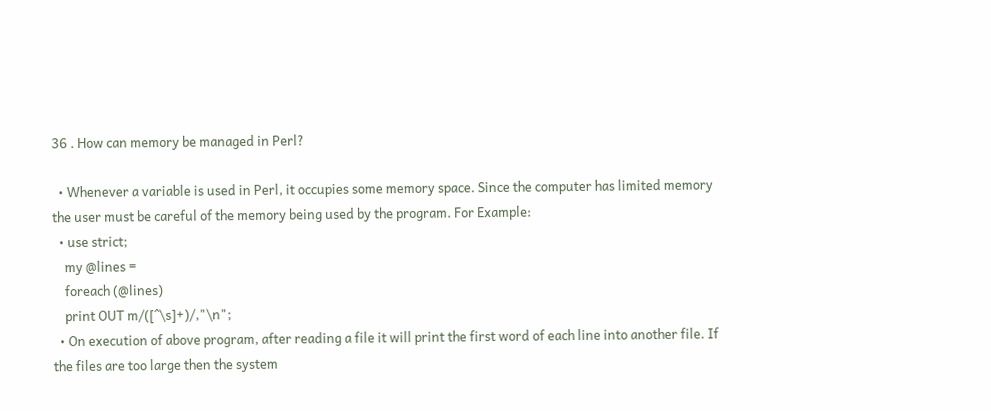36 . How can memory be managed in Perl?

  • Whenever a variable is used in Perl, it occupies some memory space. Since the computer has limited memory the user must be careful of the memory being used by the program. For Example:
  • use strict;
    my @lines =
    foreach (@lines)
    print OUT m/([^\s]+)/,"\n";
  • On execution of above program, after reading a file it will print the first word of each line into another file. If the files are too large then the system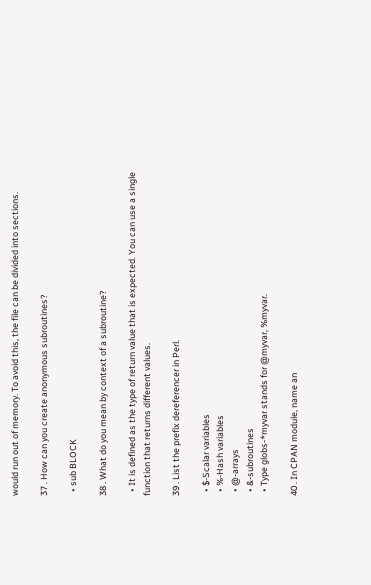would run out of memory. To avoid this, the file can be divided into sections.

37 . How can you create anonymous subroutines?

  • sub BLOCK

38 . What do you mean by context of a subroutine?

  • It is defined as the type of return value that is expected. You can use a single function that returns different values.

39 . List the prefix dereferencer in Perl.

  • $-Scalar variables
  • %-Hash variables
  • @-arrays
  • &-subroutines
  • Type globs-*myvar stands for @myvar, %myvar.

40 . In CPAN module, name an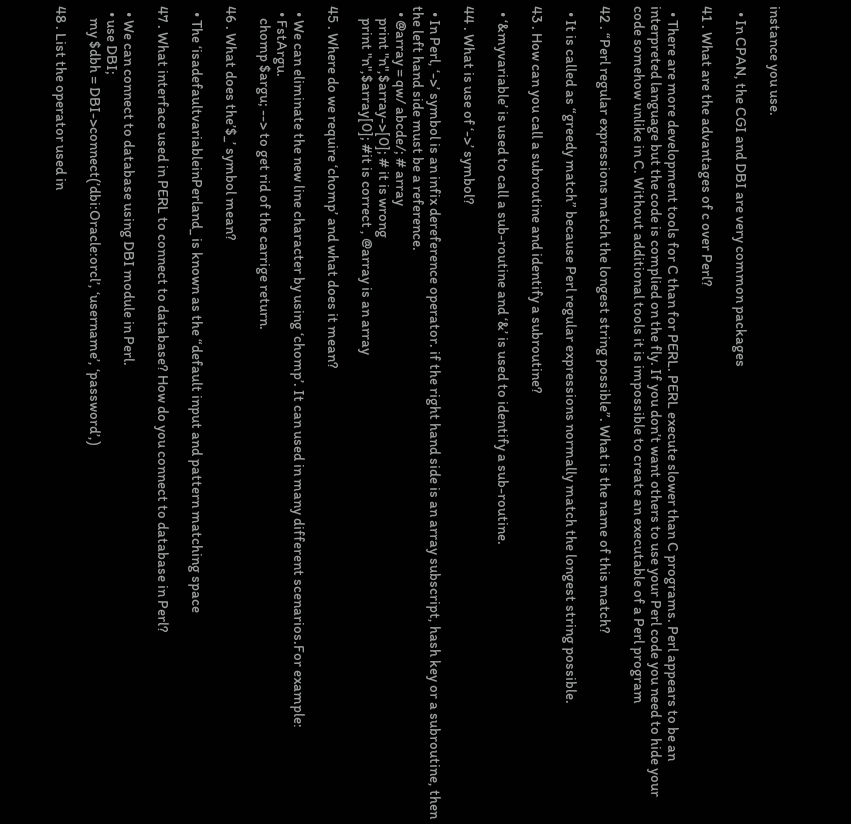instance you use.

  • In CPAN, the CGI and DBI are very common packages

41 . What are the advantages of c over Perl?

  • There are more development tools for C than for PERL. PERL execute slower than C programs. Perl appears to be an interpreted language but the code is complied on the fly. If you don’t want others to use your Perl code you need to hide your code somehow unlike in C. Without additional tools it is impossible to create an executable of a Perl program

42 . “Perl regular expressions match the longest string possible”. What is the name of this match?

  • It is called as “greedy match” because Perl regular expressions normally match the longest string possible.

43 . How can you call a subroutine and identify a subroutine?

  • ‘&myvariable’ is used to call a sub-routine and ‘&’ is used to identify a sub-routine.

44 . What is use of ‘->’ symbol?

  • In Perl, ‘->’ symbol is an infix dereference operator. if the right hand side is an array subscript, hash key or a subroutine, then the left hand side must be a reference.
  • @array = qw/ abcde/; # array
    print "n",$array->[0]; # it is wrong
    print "n",$array[0]; #it is correct , @array is an array

45 . Where do we require ‘chomp’ and what does it mean?

  • We can eliminate the new line character by using ‘chomp’. It can used in many different scenarios.For example:
  • FstArgu.
    chomp $argu; --> to get rid of the carrige return.

46 . What does the’$_’ symbol mean?

  • The ‘isadefaultvariableinPerland_ is known as the “default input and pattern matching space

47 . What interface used in PERL to connect to database? How do you connect to database in Perl?

  • We can connect to database using DBI module in Perl.
  • use DBI;
    my $dbh = DBI->connect(’dbi:Oracle:orcl’, ‘username’, ‘password’,)

48 . List the operator used in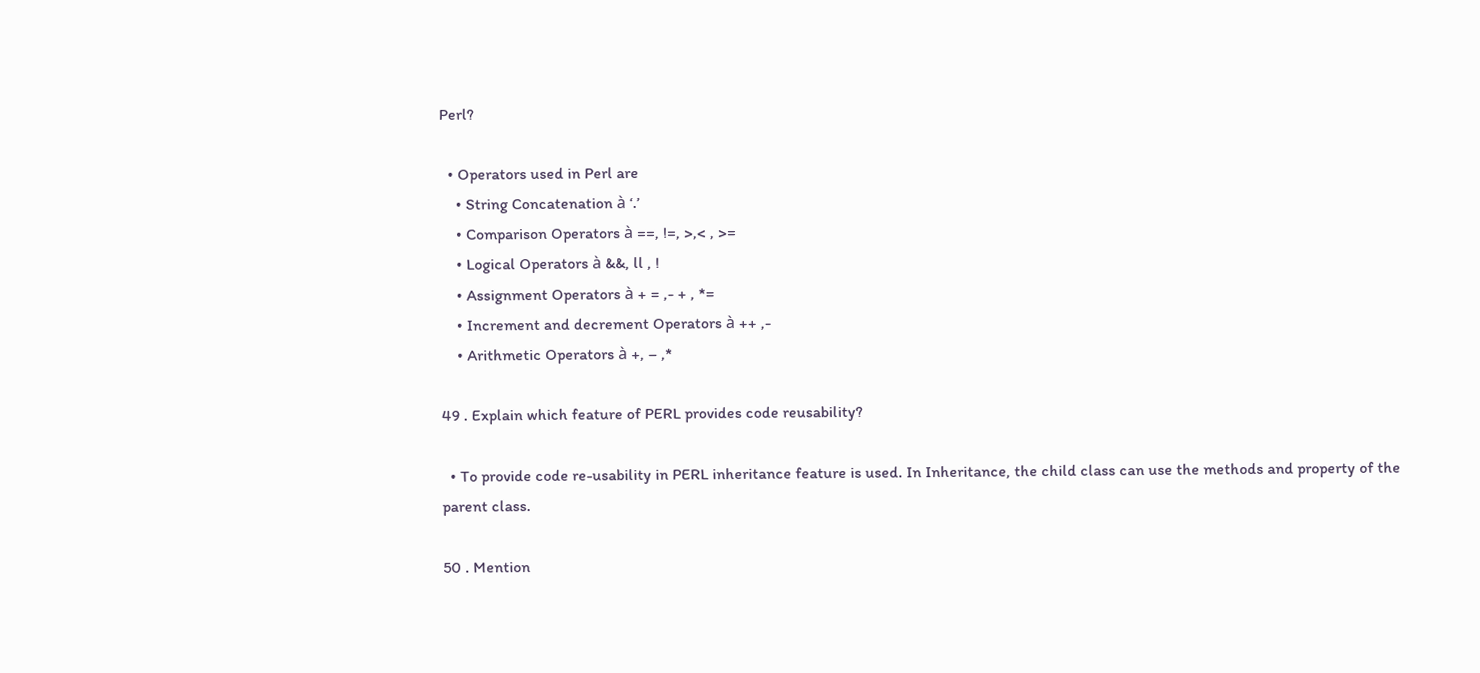Perl?

  • Operators used in Perl are
    • String Concatenation à ‘.’
    • Comparison Operators à ==, !=, >,< , >=
    • Logical Operators à &&, ll , !
    • Assignment Operators à + = ,- + , *=
    • Increment and decrement Operators à ++ ,-
    • Arithmetic Operators à +, – ,*

49 . Explain which feature of PERL provides code reusability?

  • To provide code re-usability in PERL inheritance feature is used. In Inheritance, the child class can use the methods and property of the parent class.

50 . Mention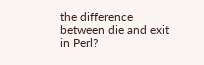the difference between die and exit in Perl?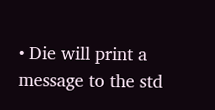• Die will print a message to the std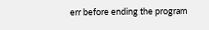err before ending the program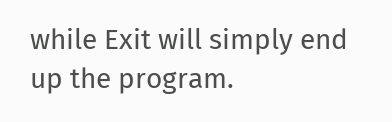while Exit will simply end up the program.